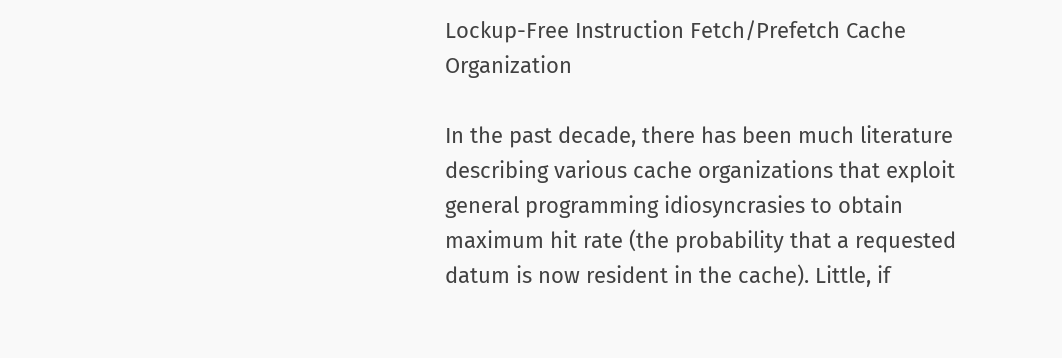Lockup-Free Instruction Fetch/Prefetch Cache Organization

In the past decade, there has been much literature describing various cache organizations that exploit general programming idiosyncrasies to obtain maximum hit rate (the probability that a requested datum is now resident in the cache). Little, if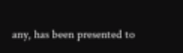any, has been presented to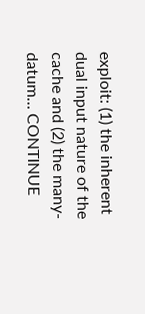exploit: (1) the inherent dual input nature of the cache and (2) the many-datum… CONTINUE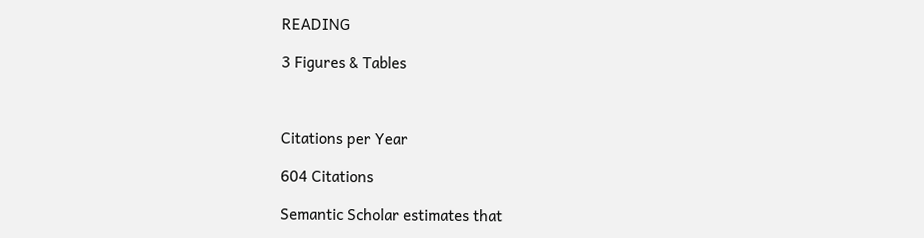READING

3 Figures & Tables



Citations per Year

604 Citations

Semantic Scholar estimates that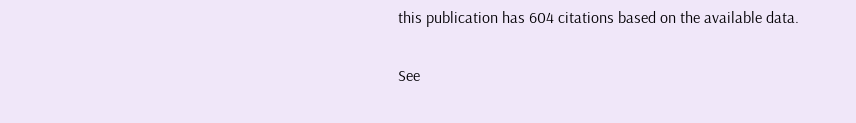this publication has 604 citations based on the available data.

See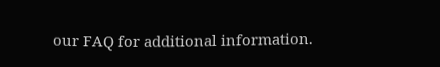our FAQ for additional information.